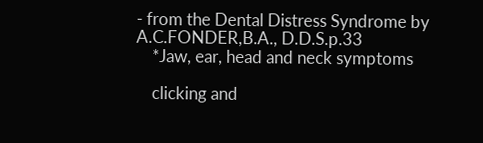- from the Dental Distress Syndrome by A.C.FONDER,B.A., D.D.S.p.33
    *Jaw, ear, head and neck symptoms

    clicking and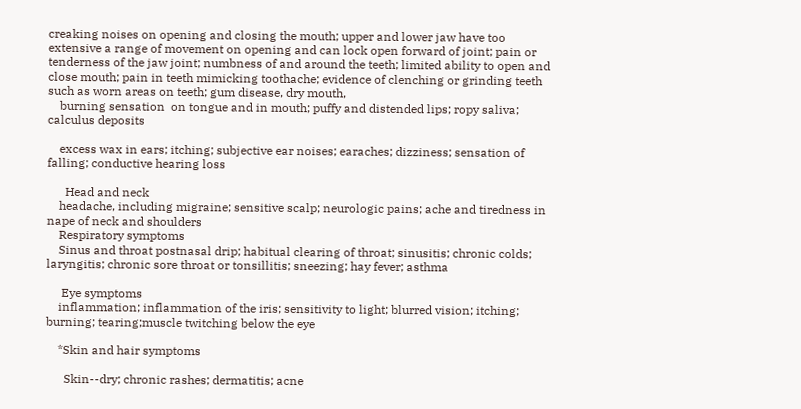creaking noises on opening and closing the mouth; upper and lower jaw have too extensive a range of movement on opening and can lock open forward of joint; pain or tenderness of the jaw joint; numbness of and around the teeth; limited ability to open and close mouth; pain in teeth mimicking toothache; evidence of clenching or grinding teeth such as worn areas on teeth; gum disease, dry mouth,
    burning sensation  on tongue and in mouth; puffy and distended lips; ropy saliva; calculus deposits

    excess wax in ears; itching; subjective ear noises; earaches; dizziness; sensation of falling; conductive hearing loss

      Head and neck
    headache, including migraine; sensitive scalp; neurologic pains; ache and tiredness in nape of neck and shoulders
    Respiratory symptoms
    Sinus and throat postnasal drip; habitual clearing of throat; sinusitis; chronic colds; laryngitis; chronic sore throat or tonsillitis; sneezing; hay fever; asthma

     Eye symptoms
    inflammation; inflammation of the iris; sensitivity to light; blurred vision; itching; burning; tearing;muscle twitching below the eye

    *Skin and hair symptoms

      Skin--dry; chronic rashes; dermatitis; acne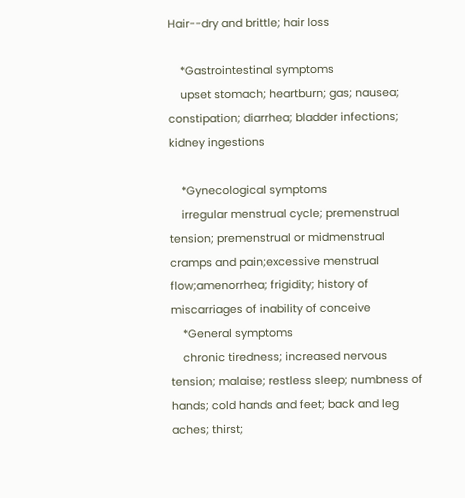Hair--dry and brittle; hair loss

    *Gastrointestinal symptoms
    upset stomach; heartburn; gas; nausea; constipation; diarrhea; bladder infections; kidney ingestions

    *Gynecological symptoms
    irregular menstrual cycle; premenstrual tension; premenstrual or midmenstrual cramps and pain;excessive menstrual flow;amenorrhea; frigidity; history of miscarriages of inability of conceive
    *General symptoms
    chronic tiredness; increased nervous tension; malaise; restless sleep; numbness of hands; cold hands and feet; back and leg aches; thirst;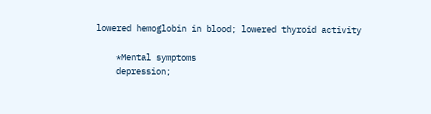lowered hemoglobin in blood; lowered thyroid activity

    *Mental symptoms
    depression;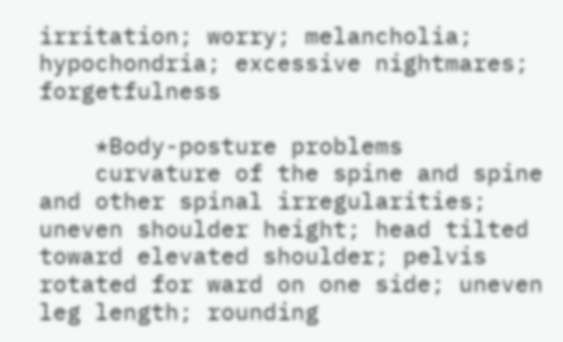irritation; worry; melancholia; hypochondria; excessive nightmares; forgetfulness

    *Body-posture problems
    curvature of the spine and spine and other spinal irregularities; uneven shoulder height; head tilted toward elevated shoulder; pelvis rotated for ward on one side; uneven leg length; rounding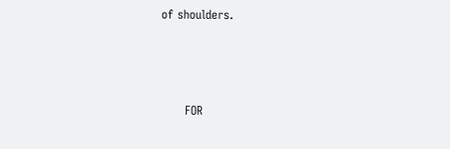of shoulders.



      FOR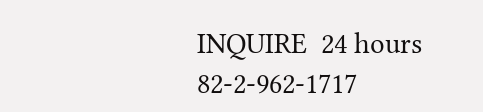INQUIRE  24 hours 82-2-962-1717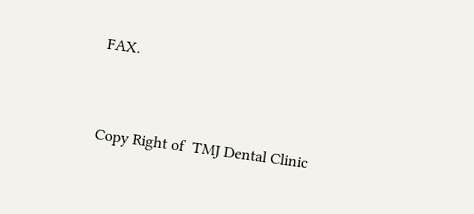FAX.


Copy Right of  TMJ Dental Clinic